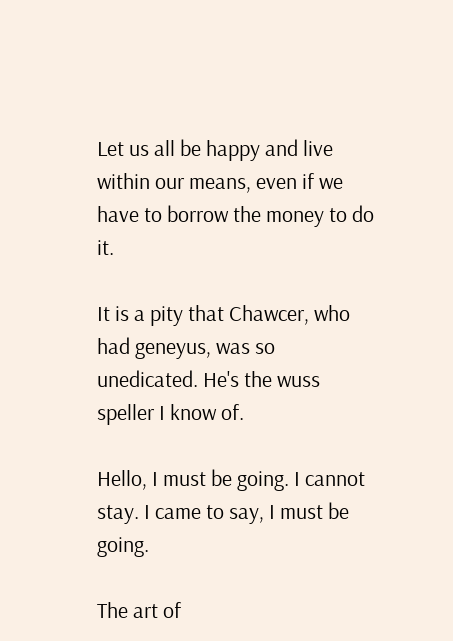Let us all be happy and live within our means, even if we have to borrow the money to do it.

It is a pity that Chawcer, who had geneyus, was so unedicated. He's the wuss speller I know of.

Hello, I must be going. I cannot stay. I came to say, I must be going.

The art of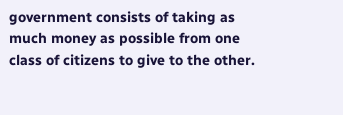government consists of taking as much money as possible from one class of citizens to give to the other.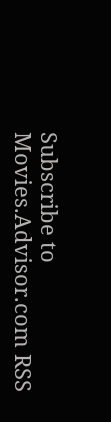Subscribe to Movies.Advisor.com RSS